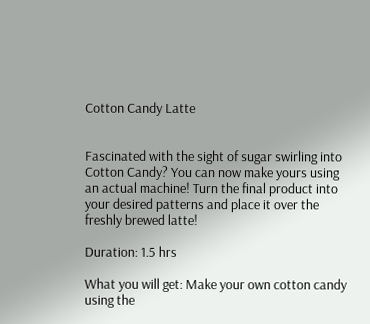Cotton Candy Latte


Fascinated with the sight of sugar swirling into Cotton Candy? You can now make yours using an actual machine! Turn the final product into your desired patterns and place it over the freshly brewed latte!

Duration: 1.5 hrs

What you will get: Make your own cotton candy using the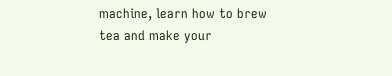machine, learn how to brew tea and make your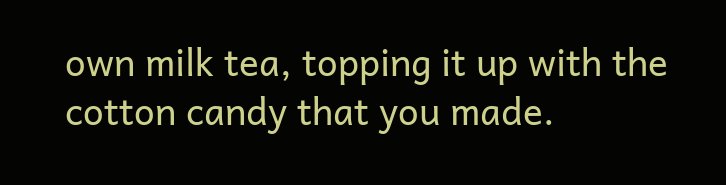own milk tea, topping it up with the cotton candy that you made.